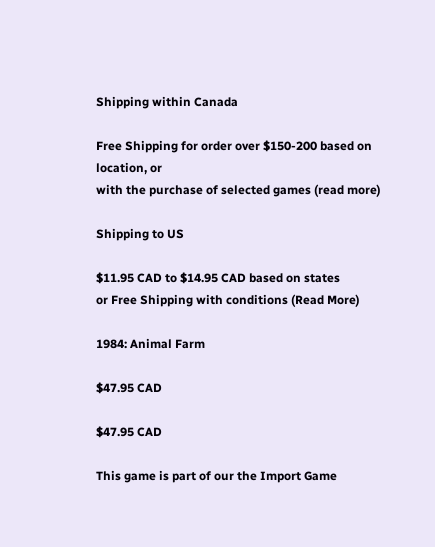Shipping within Canada

Free Shipping for order over $150-200 based on location, or
with the purchase of selected games (read more)

Shipping to US

$11.95 CAD to $14.95 CAD based on states
or Free Shipping with conditions (Read More)

1984: Animal Farm

$47.95 CAD

$47.95 CAD

This game is part of our the Import Game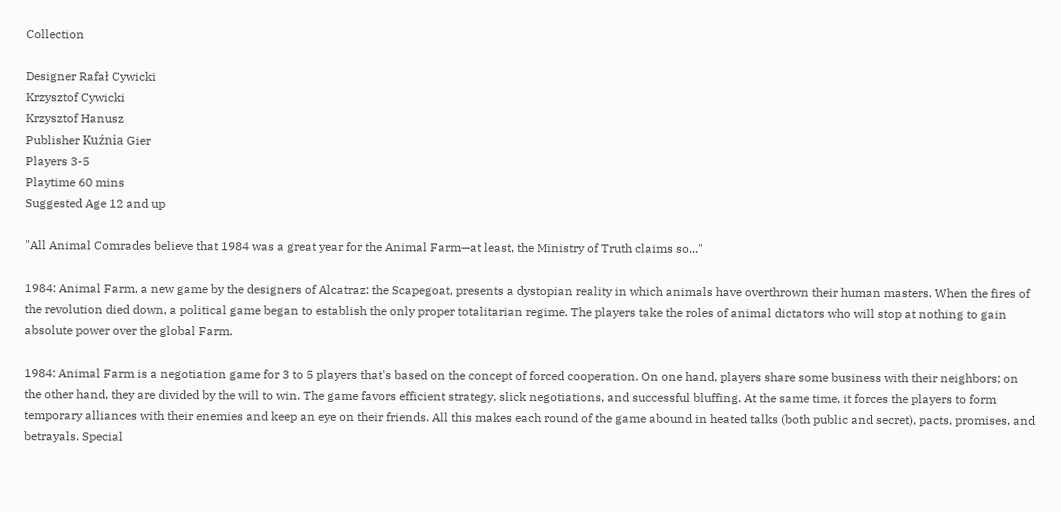Collection

Designer Rafał Cywicki
Krzysztof Cywicki
Krzysztof Hanusz
Publisher Kuźnia Gier
Players 3-5
Playtime 60 mins
Suggested Age 12 and up

"All Animal Comrades believe that 1984 was a great year for the Animal Farm—at least, the Ministry of Truth claims so..."

1984: Animal Farm, a new game by the designers of Alcatraz: the Scapegoat, presents a dystopian reality in which animals have overthrown their human masters. When the fires of the revolution died down, a political game began to establish the only proper totalitarian regime. The players take the roles of animal dictators who will stop at nothing to gain absolute power over the global Farm.

1984: Animal Farm is a negotiation game for 3 to 5 players that's based on the concept of forced cooperation. On one hand, players share some business with their neighbors; on the other hand, they are divided by the will to win. The game favors efficient strategy, slick negotiations, and successful bluffing. At the same time, it forces the players to form temporary alliances with their enemies and keep an eye on their friends. All this makes each round of the game abound in heated talks (both public and secret), pacts, promises, and betrayals. Special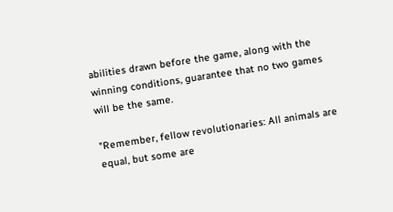abilities drawn before the game, along with the winning conditions, guarantee that no two games will be the same.

"Remember, fellow revolutionaries: All animals are equal, but some are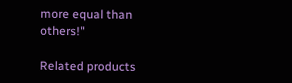more equal than others!"

Related products